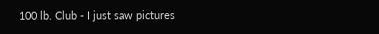100 lb. Club - I just saw pictures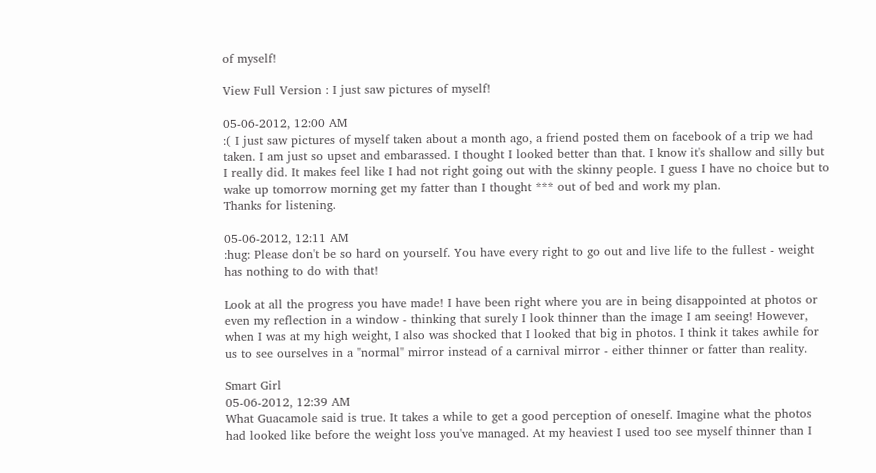of myself!

View Full Version : I just saw pictures of myself!

05-06-2012, 12:00 AM
:( I just saw pictures of myself taken about a month ago, a friend posted them on facebook of a trip we had taken. I am just so upset and embarassed. I thought I looked better than that. I know it's shallow and silly but I really did. It makes feel like I had not right going out with the skinny people. I guess I have no choice but to wake up tomorrow morning get my fatter than I thought *** out of bed and work my plan.
Thanks for listening.

05-06-2012, 12:11 AM
:hug: Please don't be so hard on yourself. You have every right to go out and live life to the fullest - weight has nothing to do with that!

Look at all the progress you have made! I have been right where you are in being disappointed at photos or even my reflection in a window - thinking that surely I look thinner than the image I am seeing! However, when I was at my high weight, I also was shocked that I looked that big in photos. I think it takes awhile for us to see ourselves in a "normal" mirror instead of a carnival mirror - either thinner or fatter than reality.

Smart Girl
05-06-2012, 12:39 AM
What Guacamole said is true. It takes a while to get a good perception of oneself. Imagine what the photos had looked like before the weight loss you've managed. At my heaviest I used too see myself thinner than I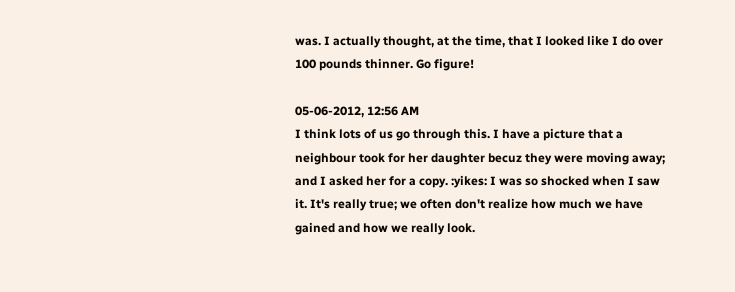was. I actually thought, at the time, that I looked like I do over 100 pounds thinner. Go figure!

05-06-2012, 12:56 AM
I think lots of us go through this. I have a picture that a neighbour took for her daughter becuz they were moving away; and I asked her for a copy. :yikes: I was so shocked when I saw it. It's really true; we often don't realize how much we have gained and how we really look.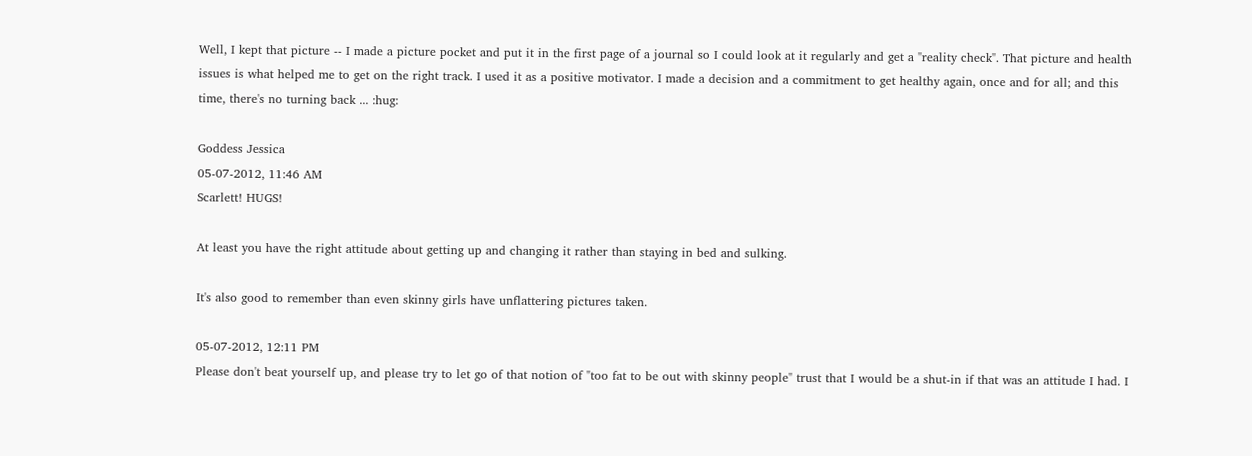Well, I kept that picture -- I made a picture pocket and put it in the first page of a journal so I could look at it regularly and get a "reality check". That picture and health issues is what helped me to get on the right track. I used it as a positive motivator. I made a decision and a commitment to get healthy again, once and for all; and this time, there's no turning back ... :hug:

Goddess Jessica
05-07-2012, 11:46 AM
Scarlett! HUGS!

At least you have the right attitude about getting up and changing it rather than staying in bed and sulking.

It's also good to remember than even skinny girls have unflattering pictures taken.

05-07-2012, 12:11 PM
Please don't beat yourself up, and please try to let go of that notion of "too fat to be out with skinny people" trust that I would be a shut-in if that was an attitude I had. I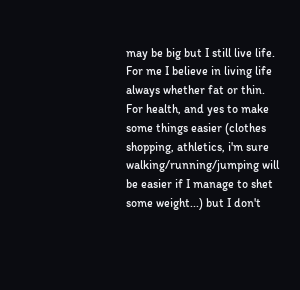may be big but I still live life. For me I believe in living life always whether fat or thin. For health, and yes to make some things easier (clothes shopping, athletics, i'm sure walking/running/jumping will be easier if I manage to shet some weight...) but I don't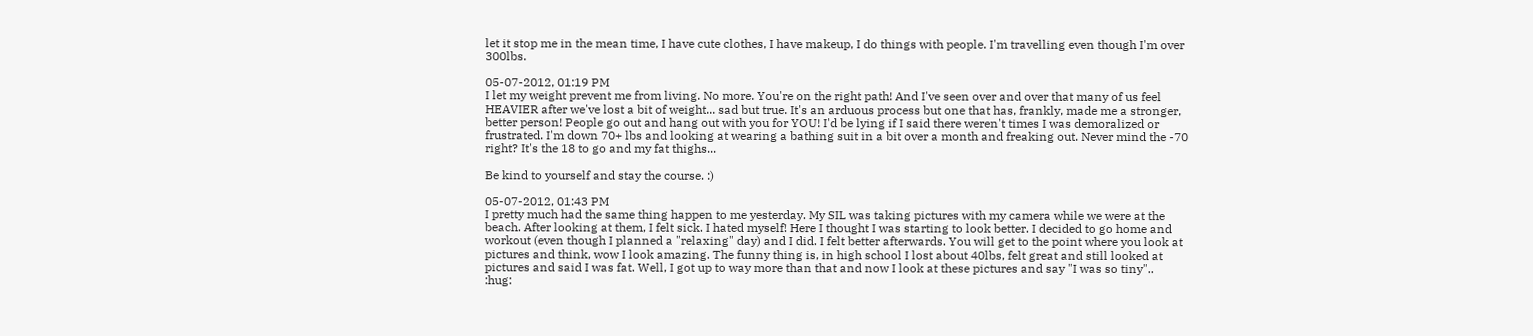let it stop me in the mean time, I have cute clothes, I have makeup, I do things with people. I'm travelling even though I'm over 300lbs.

05-07-2012, 01:19 PM
I let my weight prevent me from living. No more. You're on the right path! And I've seen over and over that many of us feel HEAVIER after we've lost a bit of weight... sad but true. It's an arduous process but one that has, frankly, made me a stronger, better person! People go out and hang out with you for YOU! I'd be lying if I said there weren't times I was demoralized or frustrated. I'm down 70+ lbs and looking at wearing a bathing suit in a bit over a month and freaking out. Never mind the -70 right? It's the 18 to go and my fat thighs...

Be kind to yourself and stay the course. :)

05-07-2012, 01:43 PM
I pretty much had the same thing happen to me yesterday. My SIL was taking pictures with my camera while we were at the beach. After looking at them, I felt sick. I hated myself! Here I thought I was starting to look better. I decided to go home and workout (even though I planned a "relaxing" day) and I did. I felt better afterwards. You will get to the point where you look at pictures and think, wow I look amazing. The funny thing is, in high school I lost about 40lbs, felt great and still looked at pictures and said I was fat. Well, I got up to way more than that and now I look at these pictures and say "I was so tiny"..
:hug: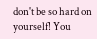don't be so hard on yourself! You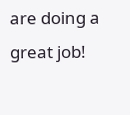are doing a great job!